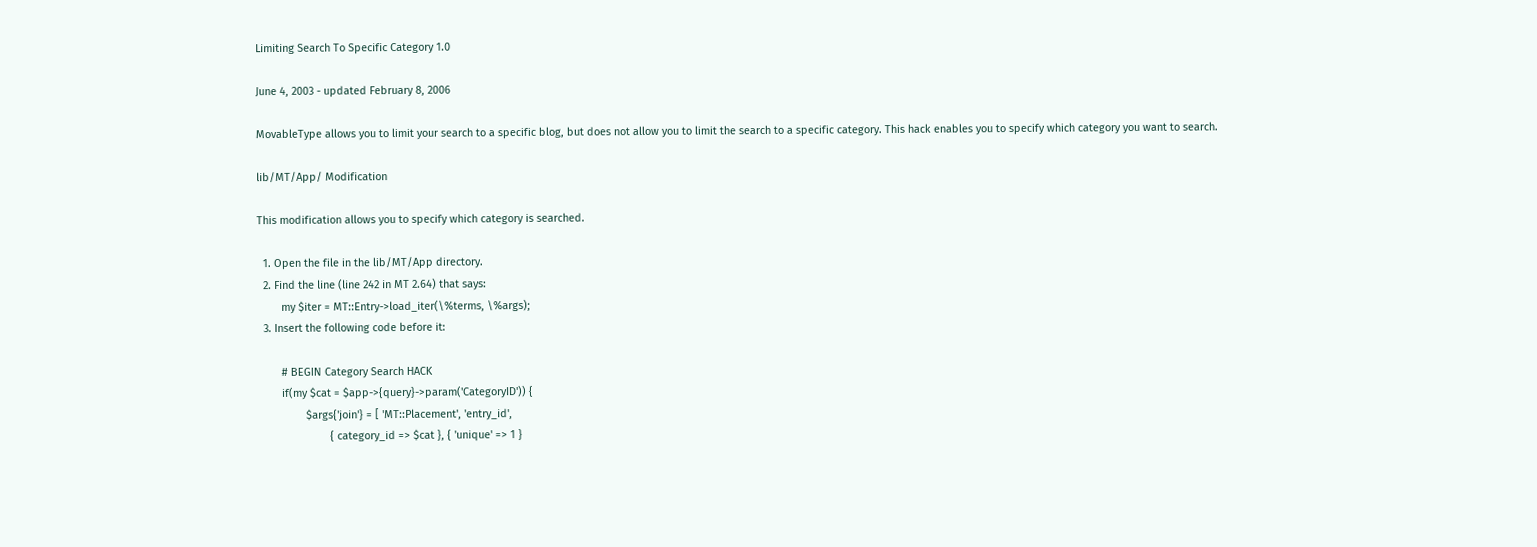Limiting Search To Specific Category 1.0

June 4, 2003 - updated February 8, 2006

MovableType allows you to limit your search to a specific blog, but does not allow you to limit the search to a specific category. This hack enables you to specify which category you want to search.

lib/MT/App/ Modification

This modification allows you to specify which category is searched.

  1. Open the file in the lib/MT/App directory.
  2. Find the line (line 242 in MT 2.64) that says:
        my $iter = MT::Entry->load_iter(\%terms, \%args);
  3. Insert the following code before it:

        # BEGIN Category Search HACK
        if(my $cat = $app->{query}->param('CategoryID')) {
                $args{'join'} = [ 'MT::Placement', 'entry_id',
                        { category_id => $cat }, { 'unique' => 1 }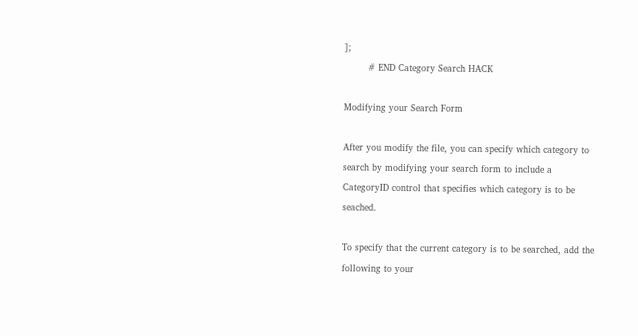];
        # END Category Search HACK

Modifying your Search Form

After you modify the file, you can specify which category to search by modifying your search form to include a CategoryID control that specifies which category is to be seached.

To specify that the current category is to be searched, add the following to your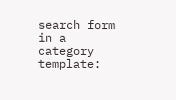search form in a category template: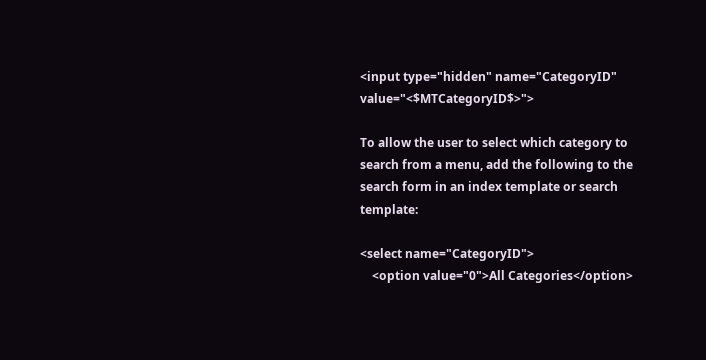<input type="hidden" name="CategoryID" value="<$MTCategoryID$>">

To allow the user to select which category to search from a menu, add the following to the search form in an index template or search template:

<select name="CategoryID">
    <option value="0">All Categories</option>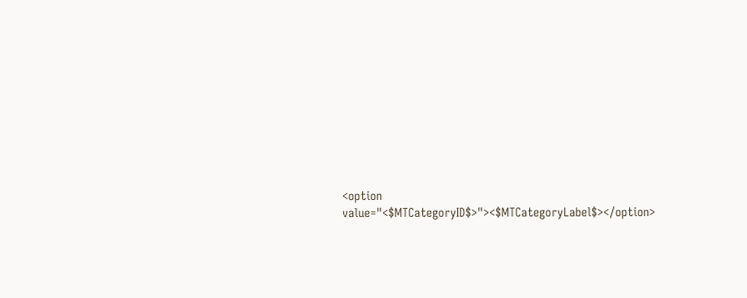<option value="<$MTCategoryID$>"><$MTCategoryLabel$></option>